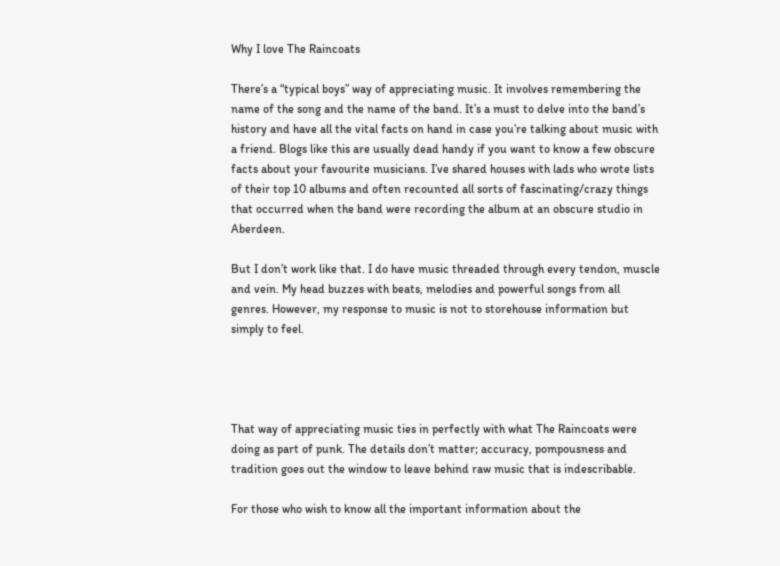Why I love The Raincoats

There’s a “typical boys” way of appreciating music. It involves remembering the name of the song and the name of the band. It’s a must to delve into the band’s history and have all the vital facts on hand in case you’re talking about music with a friend. Blogs like this are usually dead handy if you want to know a few obscure facts about your favourite musicians. I’ve shared houses with lads who wrote lists of their top 10 albums and often recounted all sorts of fascinating/crazy things that occurred when the band were recording the album at an obscure studio in Aberdeen.

But I don’t work like that. I do have music threaded through every tendon, muscle and vein. My head buzzes with beats, melodies and powerful songs from all genres. However, my response to music is not to storehouse information but simply to feel.




That way of appreciating music ties in perfectly with what The Raincoats were doing as part of punk. The details don’t matter; accuracy, pompousness and tradition goes out the window to leave behind raw music that is indescribable.

For those who wish to know all the important information about the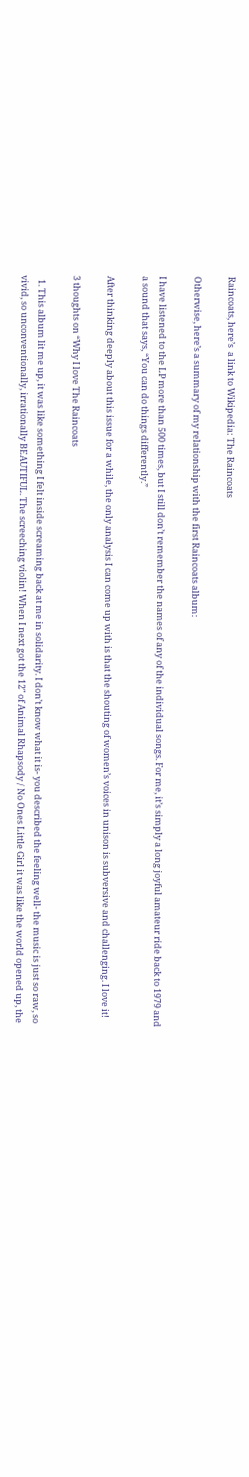Raincoats, here’s  a link to Wikipedia: The Raincoats

Otherwise, here’s a summary of my relationship with the first Raincoats album:

I have listened to the LP more than 500 times, but I still don’t remember the names of any of the individual songs. For me, it’s simply a long joyful amateur ride back to 1979 and a sound that says, “You can do things differently.”

After thinking deeply about this issue for a while, the only analysis I can come up with is that the shouting of women’s voices in unison is subversive and challenging. I love it!

3 thoughts on “Why I love The Raincoats

  1. This album lit me up, it was like something I felt inside screaming back at me in solidarity. I don’t know what it is- you described the feeling well- the music is just so raw, so vivid, so unconventionally, irrationally BEAUTIFUL. The screeching violin! When I next got the 12″ of Animal Rhapsody / No Ones Little Girl it was like the world opened up, the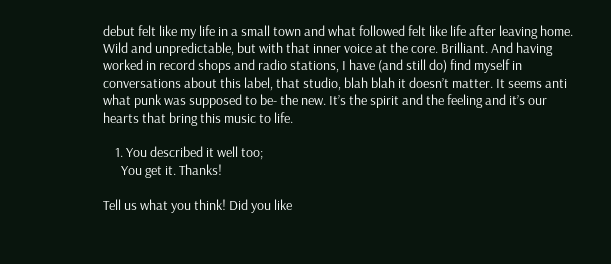debut felt like my life in a small town and what followed felt like life after leaving home. Wild and unpredictable, but with that inner voice at the core. Brilliant. And having worked in record shops and radio stations, I have (and still do) find myself in conversations about this label, that studio, blah blah it doesn’t matter. It seems anti what punk was supposed to be- the new. It’s the spirit and the feeling and it’s our hearts that bring this music to life.

    1. You described it well too;
      You get it. Thanks!

Tell us what you think! Did you like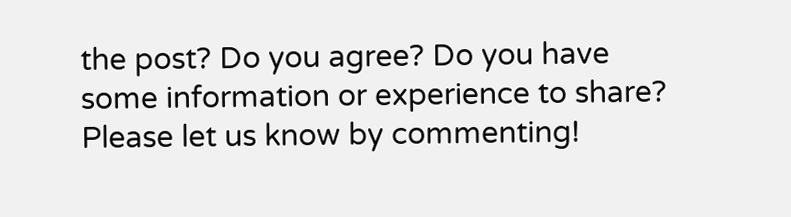the post? Do you agree? Do you have some information or experience to share? Please let us know by commenting!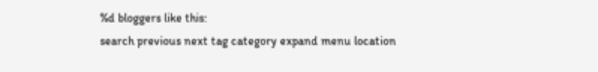%d bloggers like this:
search previous next tag category expand menu location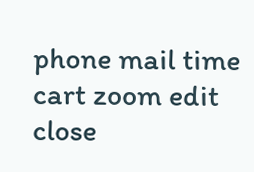phone mail time cart zoom edit close